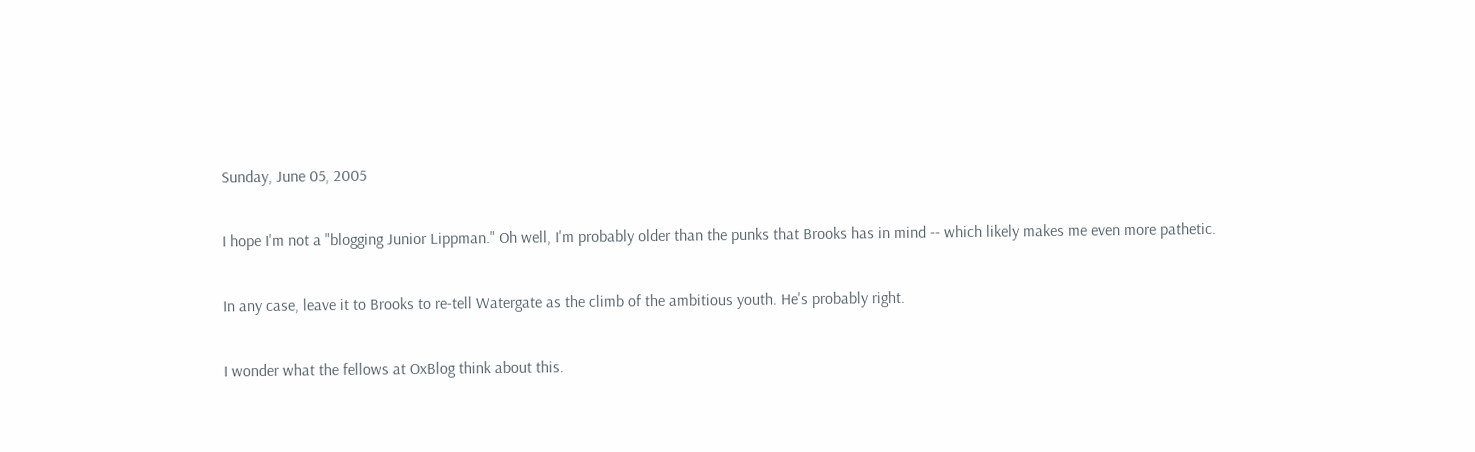Sunday, June 05, 2005

I hope I'm not a "blogging Junior Lippman." Oh well, I'm probably older than the punks that Brooks has in mind -- which likely makes me even more pathetic.

In any case, leave it to Brooks to re-tell Watergate as the climb of the ambitious youth. He's probably right.

I wonder what the fellows at OxBlog think about this.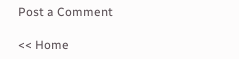Post a Comment

<< Home